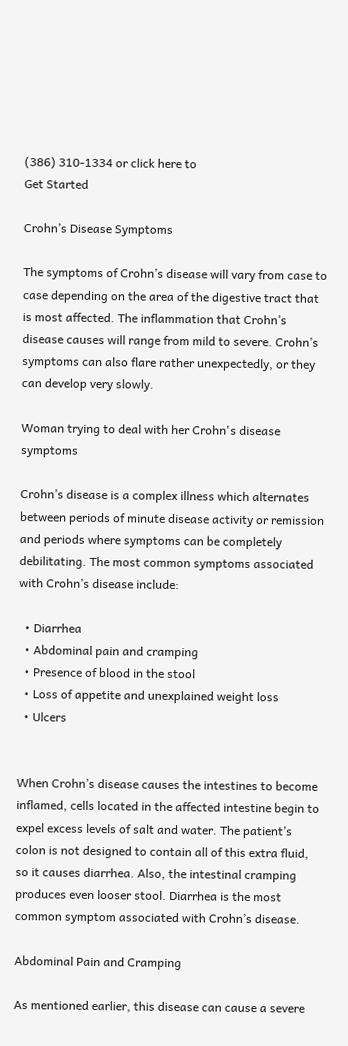(386) 310-1334 or click here to
Get Started

Crohn’s Disease Symptoms

The symptoms of Crohn’s disease will vary from case to case depending on the area of the digestive tract that is most affected. The inflammation that Crohn’s disease causes will range from mild to severe. Crohn’s symptoms can also flare rather unexpectedly, or they can develop very slowly.

Woman trying to deal with her Crohn's disease symptoms

Crohn’s disease is a complex illness which alternates between periods of minute disease activity or remission and periods where symptoms can be completely debilitating. The most common symptoms associated with Crohn’s disease include:

  • Diarrhea
  • Abdominal pain and cramping
  • Presence of blood in the stool
  • Loss of appetite and unexplained weight loss
  • Ulcers


When Crohn’s disease causes the intestines to become inflamed, cells located in the affected intestine begin to expel excess levels of salt and water. The patient’s colon is not designed to contain all of this extra fluid, so it causes diarrhea. Also, the intestinal cramping produces even looser stool. Diarrhea is the most common symptom associated with Crohn’s disease.

Abdominal Pain and Cramping

As mentioned earlier, this disease can cause a severe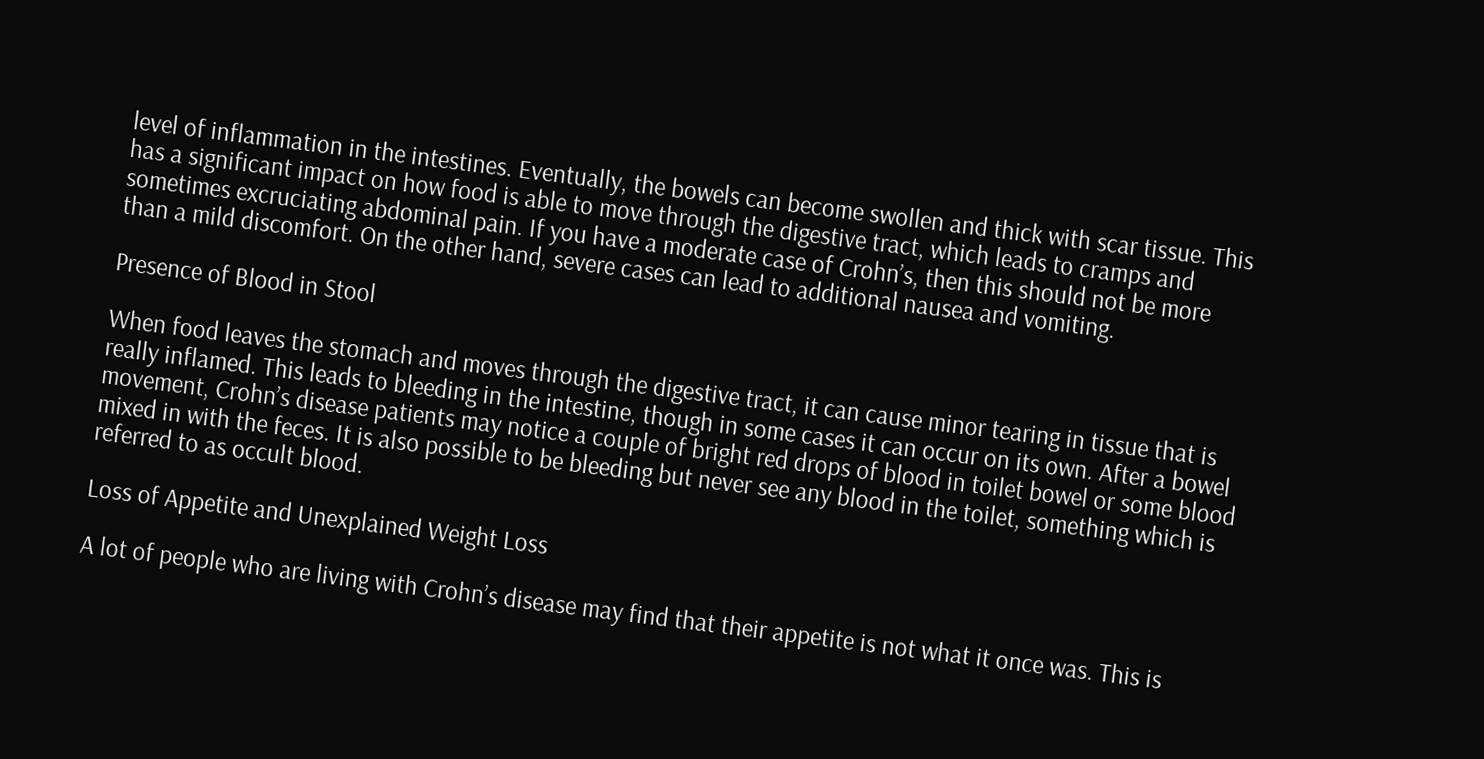level of inflammation in the intestines. Eventually, the bowels can become swollen and thick with scar tissue. This has a significant impact on how food is able to move through the digestive tract, which leads to cramps and sometimes excruciating abdominal pain. If you have a moderate case of Crohn’s, then this should not be more than a mild discomfort. On the other hand, severe cases can lead to additional nausea and vomiting.

Presence of Blood in Stool

When food leaves the stomach and moves through the digestive tract, it can cause minor tearing in tissue that is really inflamed. This leads to bleeding in the intestine, though in some cases it can occur on its own. After a bowel movement, Crohn’s disease patients may notice a couple of bright red drops of blood in toilet bowel or some blood mixed in with the feces. It is also possible to be bleeding but never see any blood in the toilet, something which is referred to as occult blood.

Loss of Appetite and Unexplained Weight Loss

A lot of people who are living with Crohn’s disease may find that their appetite is not what it once was. This is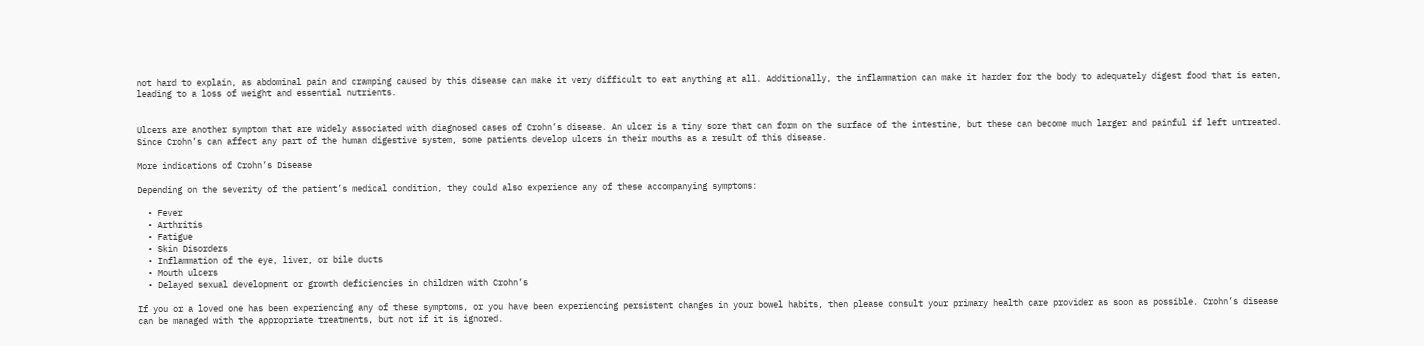not hard to explain, as abdominal pain and cramping caused by this disease can make it very difficult to eat anything at all. Additionally, the inflammation can make it harder for the body to adequately digest food that is eaten, leading to a loss of weight and essential nutrients.


Ulcers are another symptom that are widely associated with diagnosed cases of Crohn’s disease. An ulcer is a tiny sore that can form on the surface of the intestine, but these can become much larger and painful if left untreated. Since Crohn’s can affect any part of the human digestive system, some patients develop ulcers in their mouths as a result of this disease.

More indications of Crohn’s Disease

Depending on the severity of the patient’s medical condition, they could also experience any of these accompanying symptoms:

  • Fever
  • Arthritis
  • Fatigue
  • Skin Disorders
  • Inflammation of the eye, liver, or bile ducts
  • Mouth ulcers
  • Delayed sexual development or growth deficiencies in children with Crohn’s

If you or a loved one has been experiencing any of these symptoms, or you have been experiencing persistent changes in your bowel habits, then please consult your primary health care provider as soon as possible. Crohn’s disease can be managed with the appropriate treatments, but not if it is ignored.